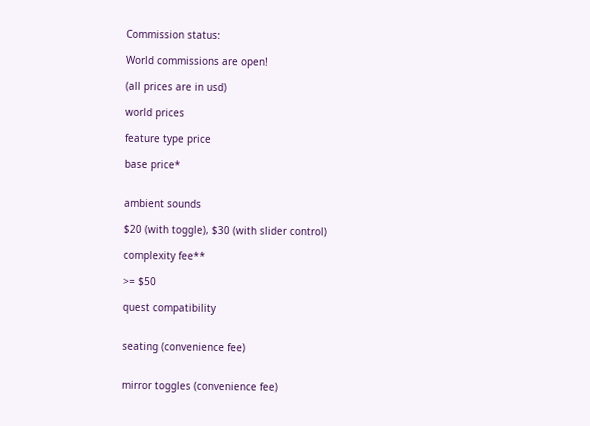Commission status:

World commissions are open!

(all prices are in usd)

world prices

feature type price

base price*


ambient sounds

$20 (with toggle), $30 (with slider control)

complexity fee**

>= $50

quest compatibility


seating (convenience fee)


mirror toggles (convenience fee)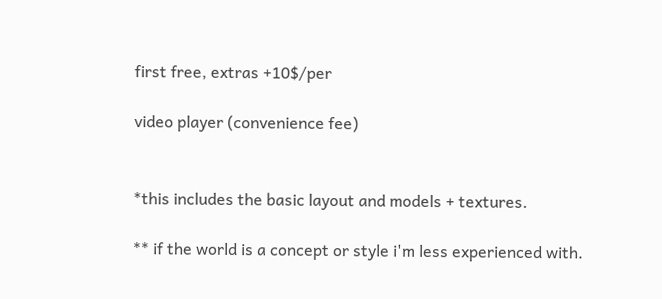first free, extras +10$/per

video player (convenience fee)


*this includes the basic layout and models + textures.

** if the world is a concept or style i'm less experienced with.